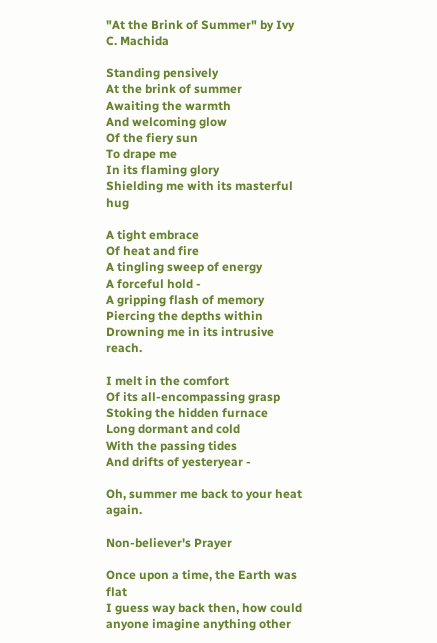"At the Brink of Summer" by Ivy C. Machida

Standing pensively
At the brink of summer
Awaiting the warmth
And welcoming glow
Of the fiery sun
To drape me
In its flaming glory
Shielding me with its masterful hug

A tight embrace
Of heat and fire
A tingling sweep of energy
A forceful hold -
A gripping flash of memory
Piercing the depths within
Drowning me in its intrusive reach.

I melt in the comfort
Of its all-encompassing grasp
Stoking the hidden furnace
Long dormant and cold
With the passing tides
And drifts of yesteryear -

Oh, summer me back to your heat again.

Non-believer's Prayer

Once upon a time, the Earth was flat
I guess way back then, how could anyone imagine anything other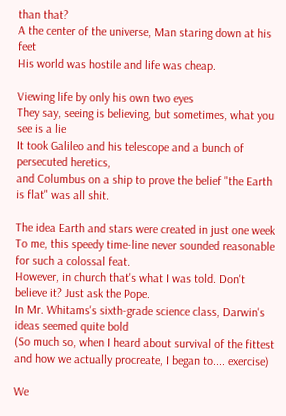than that?
A the center of the universe, Man staring down at his feet
His world was hostile and life was cheap.

Viewing life by only his own two eyes
They say, seeing is believing, but sometimes, what you see is a lie
It took Galileo and his telescope and a bunch of persecuted heretics,
and Columbus on a ship to prove the belief "the Earth is flat" was all shit.

The idea Earth and stars were created in just one week
To me, this speedy time-line never sounded reasonable for such a colossal feat.
However, in church that's what I was told. Don't believe it? Just ask the Pope.
In Mr. Whitams's sixth-grade science class, Darwin's ideas seemed quite bold
(So much so, when I heard about survival of the fittest and how we actually procreate, I began to.... exercise)

We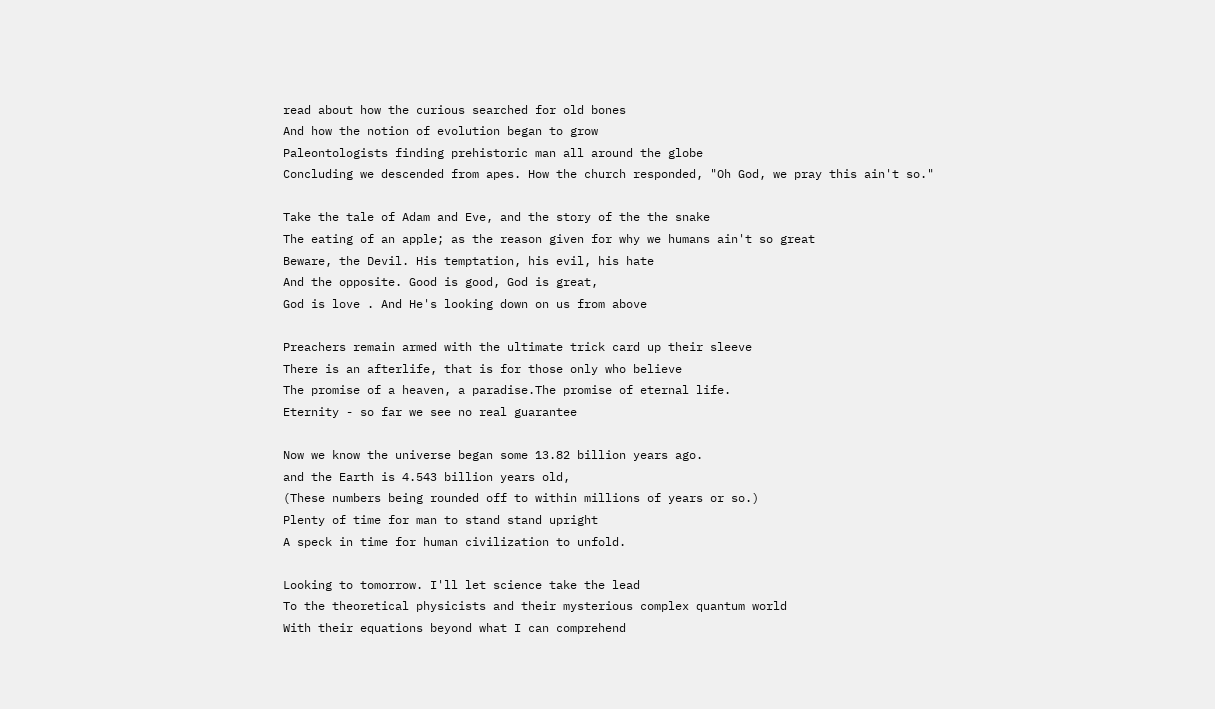read about how the curious searched for old bones
And how the notion of evolution began to grow
Paleontologists finding prehistoric man all around the globe
Concluding we descended from apes. How the church responded, "Oh God, we pray this ain't so."

Take the tale of Adam and Eve, and the story of the the snake
The eating of an apple; as the reason given for why we humans ain't so great
Beware, the Devil. His temptation, his evil, his hate
And the opposite. Good is good, God is great,
God is love . And He's looking down on us from above

Preachers remain armed with the ultimate trick card up their sleeve
There is an afterlife, that is for those only who believe
The promise of a heaven, a paradise.The promise of eternal life.
Eternity - so far we see no real guarantee

Now we know the universe began some 13.82 billion years ago.
and the Earth is 4.543 billion years old,
(These numbers being rounded off to within millions of years or so.)
Plenty of time for man to stand stand upright
A speck in time for human civilization to unfold.

Looking to tomorrow. I'll let science take the lead
To the theoretical physicists and their mysterious complex quantum world
With their equations beyond what I can comprehend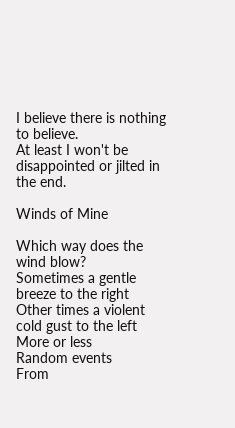I believe there is nothing to believe.
At least I won't be disappointed or jilted in the end.

Winds of Mine

Which way does the wind blow?
Sometimes a gentle breeze to the right
Other times a violent cold gust to the left
More or less
Random events
From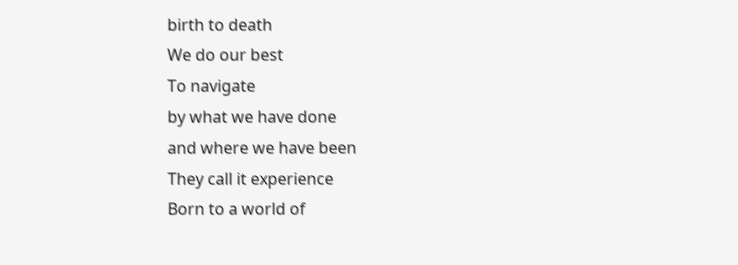birth to death
We do our best
To navigate
by what we have done
and where we have been
They call it experience
Born to a world of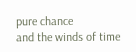pure chance
and the winds of time